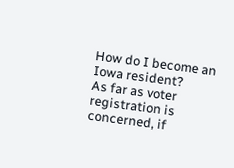How do I become an Iowa resident?
As far as voter registration is concerned, if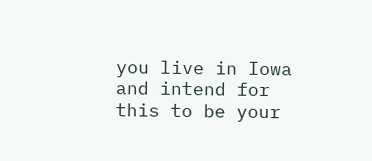you live in Iowa and intend for this to be your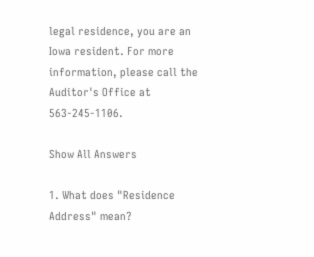legal residence, you are an Iowa resident. For more information, please call the Auditor's Office at 563-245-1106.

Show All Answers

1. What does "Residence Address" mean?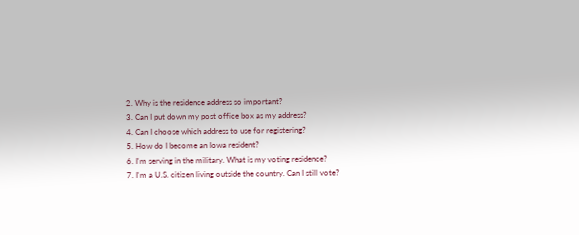2. Why is the residence address so important?
3. Can I put down my post office box as my address?
4. Can I choose which address to use for registering?
5. How do I become an Iowa resident?
6. I'm serving in the military. What is my voting residence?
7. I'm a U.S. citizen living outside the country. Can I still vote?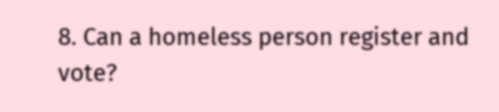8. Can a homeless person register and vote?